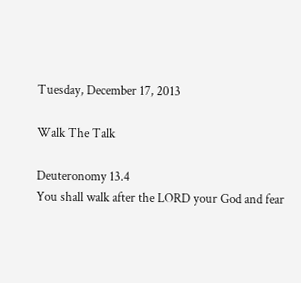Tuesday, December 17, 2013

Walk The Talk

Deuteronomy 13.4
You shall walk after the LORD your God and fear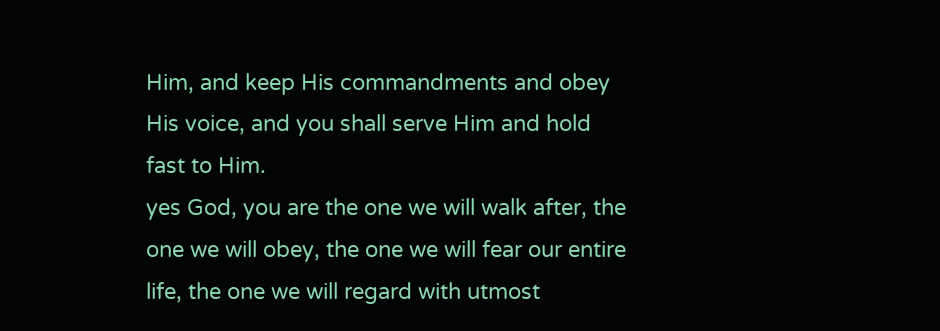Him, and keep His commandments and obey His voice, and you shall serve Him and hold fast to Him.
yes God, you are the one we will walk after, the one we will obey, the one we will fear our entire life, the one we will regard with utmost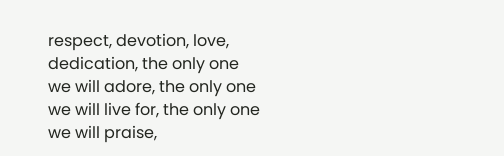respect, devotion, love, dedication, the only one we will adore, the only one we will live for, the only one we will praise,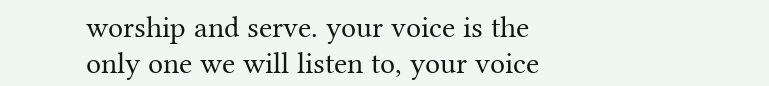worship and serve. your voice is the only one we will listen to, your voice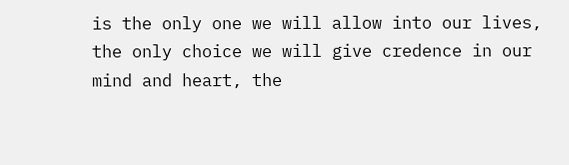is the only one we will allow into our lives, the only choice we will give credence in our mind and heart, the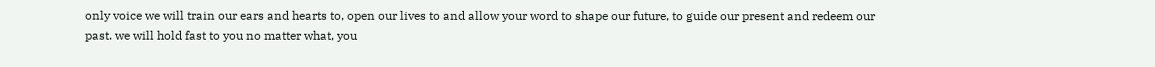only voice we will train our ears and hearts to, open our lives to and allow your word to shape our future, to guide our present and redeem our past. we will hold fast to you no matter what, you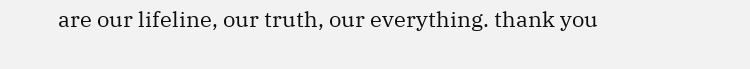are our lifeline, our truth, our everything. thank you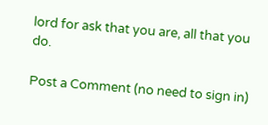lord for ask that you are, all that you do.

Post a Comment (no need to sign in)